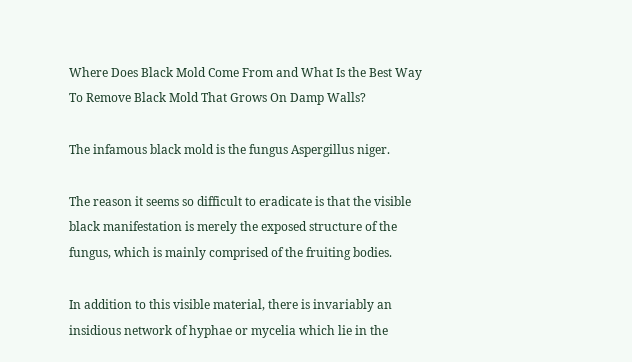Where Does Black Mold Come From and What Is the Best Way To Remove Black Mold That Grows On Damp Walls?

The infamous black mold is the fungus Aspergillus niger.

The reason it seems so difficult to eradicate is that the visible black manifestation is merely the exposed structure of the fungus, which is mainly comprised of the fruiting bodies.

In addition to this visible material, there is invariably an insidious network of hyphae or mycelia which lie in the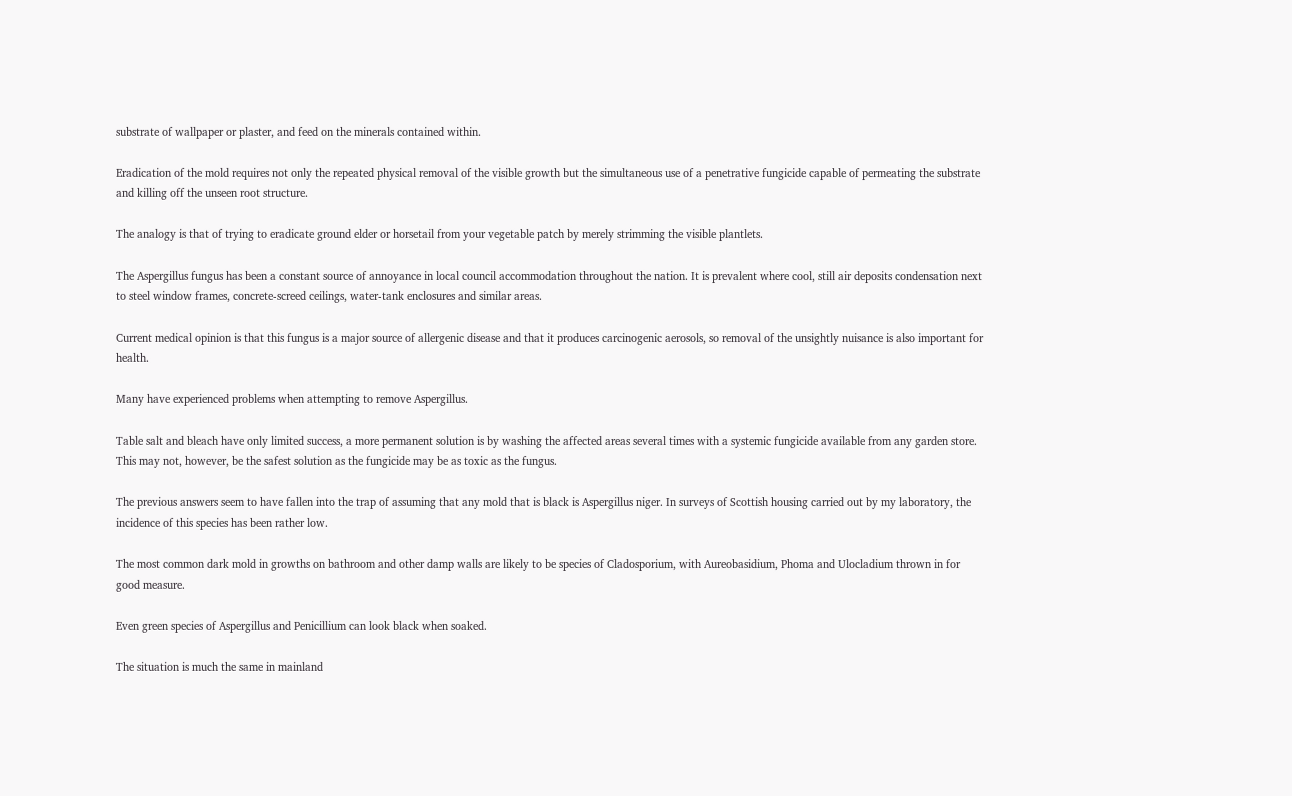substrate of wallpaper or plaster, and feed on the minerals contained within.

Eradication of the mold requires not only the repeated physical removal of the visible growth but the simultaneous use of a penetrative fungicide capable of permeating the substrate and killing off the unseen root structure.

The analogy is that of trying to eradicate ground elder or horsetail from your vegetable patch by merely strimming the visible plantlets.

The Aspergillus fungus has been a constant source of annoyance in local council accommodation throughout the nation. It is prevalent where cool, still air deposits condensation next to steel window frames, concrete-screed ceilings, water-tank enclosures and similar areas.

Current medical opinion is that this fungus is a major source of allergenic disease and that it produces carcinogenic aerosols, so removal of the unsightly nuisance is also important for health.

Many have experienced problems when attempting to remove Aspergillus.

Table salt and bleach have only limited success, a more permanent solution is by washing the affected areas several times with a systemic fungicide available from any garden store. This may not, however, be the safest solution as the fungicide may be as toxic as the fungus.

The previous answers seem to have fallen into the trap of assuming that any mold that is black is Aspergillus niger. In surveys of Scottish housing carried out by my laboratory, the incidence of this species has been rather low.

The most common dark mold in growths on bathroom and other damp walls are likely to be species of Cladosporium, with Aureobasidium, Phoma and Ulocladium thrown in for good measure.

Even green species of Aspergillus and Penicillium can look black when soaked.

The situation is much the same in mainland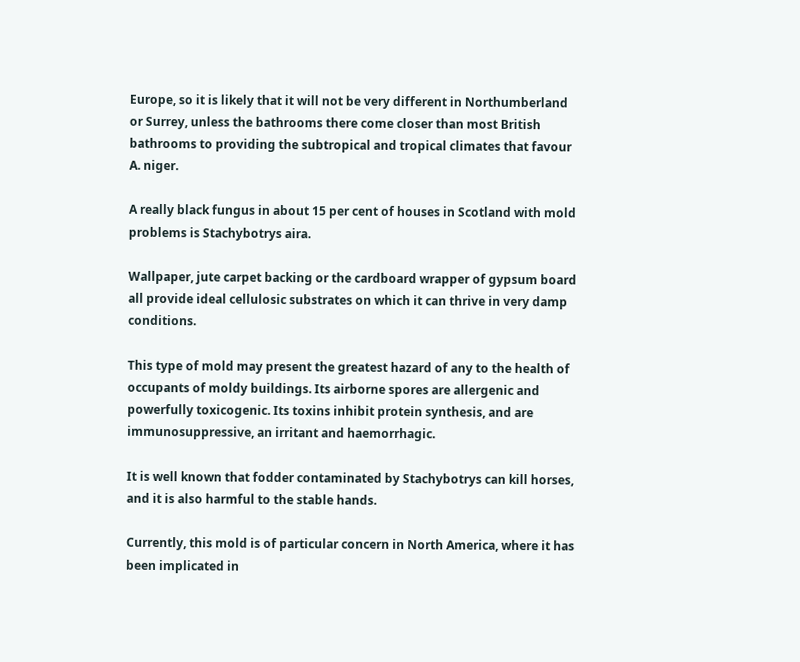Europe, so it is likely that it will not be very different in Northumberland or Surrey, unless the bathrooms there come closer than most British bathrooms to providing the subtropical and tropical climates that favour A. niger.

A really black fungus in about 15 per cent of houses in Scotland with mold problems is Stachybotrys aira.

Wallpaper, jute carpet backing or the cardboard wrapper of gypsum board all provide ideal cellulosic substrates on which it can thrive in very damp conditions.

This type of mold may present the greatest hazard of any to the health of occupants of moldy buildings. Its airborne spores are allergenic and powerfully toxicogenic. Its toxins inhibit protein synthesis, and are immunosuppressive, an irritant and haemorrhagic.

It is well known that fodder contaminated by Stachybotrys can kill horses, and it is also harmful to the stable hands.

Currently, this mold is of particular concern in North America, where it has been implicated in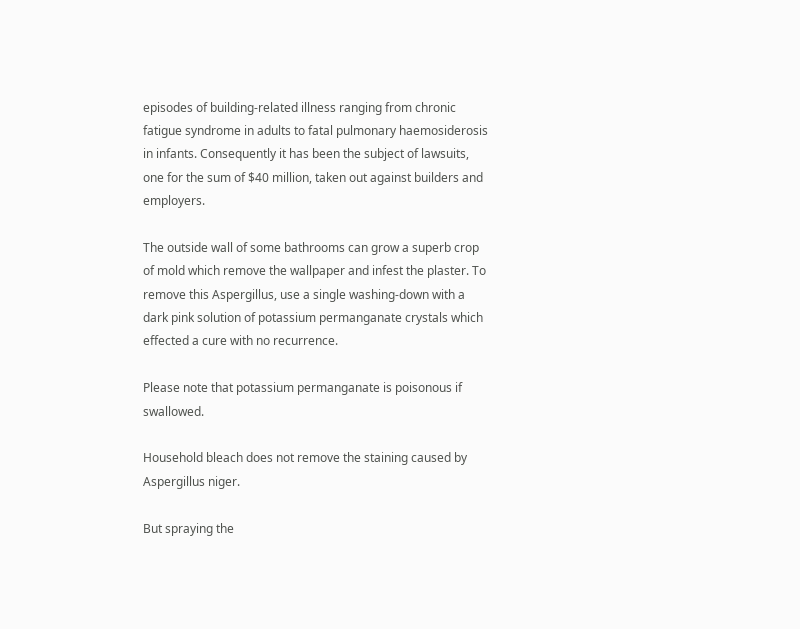episodes of building-related illness ranging from chronic fatigue syndrome in adults to fatal pulmonary haemosiderosis in infants. Consequently it has been the subject of lawsuits, one for the sum of $40 million, taken out against builders and employers.

The outside wall of some bathrooms can grow a superb crop of mold which remove the wallpaper and infest the plaster. To remove this Aspergillus, use a single washing-down with a dark pink solution of potassium permanganate crystals which effected a cure with no recurrence.

Please note that potassium permanganate is poisonous if swallowed.

Household bleach does not remove the staining caused by Aspergillus niger.

But spraying the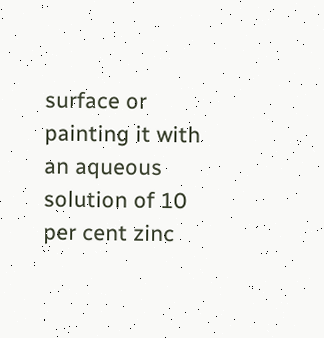surface or painting it with an aqueous solution of 10 per cent zinc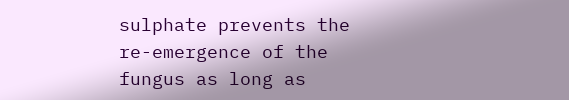sulphate prevents the re-emergence of the fungus as long as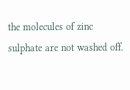the molecules of zinc sulphate are not washed off.